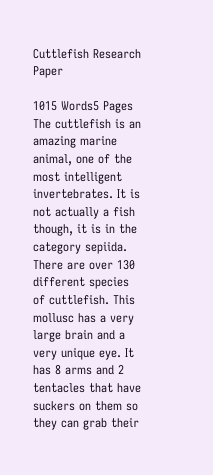Cuttlefish Research Paper

1015 Words5 Pages
The cuttlefish is an amazing marine animal, one of the most intelligent invertebrates. It is not actually a fish though, it is in the category sepiida. There are over 130 different species of cuttlefish. This mollusc has a very large brain and a very unique eye. It has 8 arms and 2 tentacles that have suckers on them so they can grab their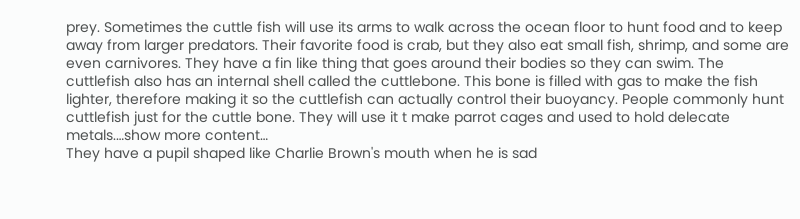prey. Sometimes the cuttle fish will use its arms to walk across the ocean floor to hunt food and to keep away from larger predators. Their favorite food is crab, but they also eat small fish, shrimp, and some are even carnivores. They have a fin like thing that goes around their bodies so they can swim. The cuttlefish also has an internal shell called the cuttlebone. This bone is filled with gas to make the fish lighter, therefore making it so the cuttlefish can actually control their buoyancy. People commonly hunt cuttlefish just for the cuttle bone. They will use it t make parrot cages and used to hold delecate metals.…show more content…
They have a pupil shaped like Charlie Brown's mouth when he is sad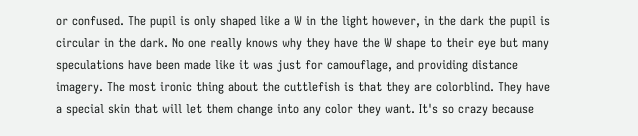or confused. The pupil is only shaped like a W in the light however, in the dark the pupil is circular in the dark. No one really knows why they have the W shape to their eye but many speculations have been made like it was just for camouflage, and providing distance imagery. The most ironic thing about the cuttlefish is that they are colorblind. They have a special skin that will let them change into any color they want. It's so crazy because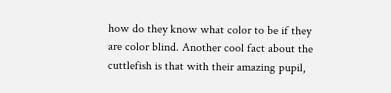how do they know what color to be if they are color blind. Another cool fact about the cuttlefish is that with their amazing pupil,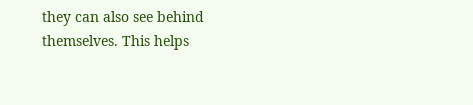they can also see behind themselves. This helps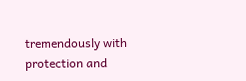tremendously with protection and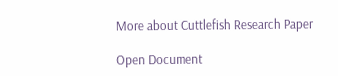More about Cuttlefish Research Paper

Open Document